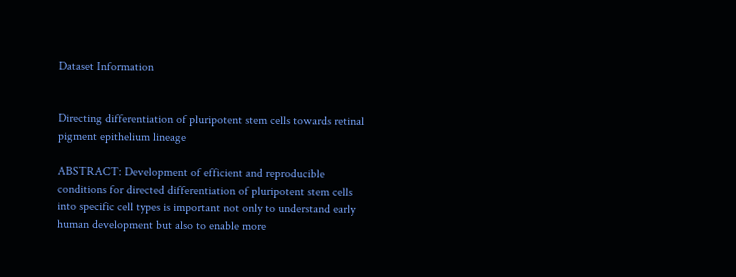Dataset Information


Directing differentiation of pluripotent stem cells towards retinal pigment epithelium lineage

ABSTRACT: Development of efficient and reproducible conditions for directed differentiation of pluripotent stem cells into specific cell types is important not only to understand early human development but also to enable more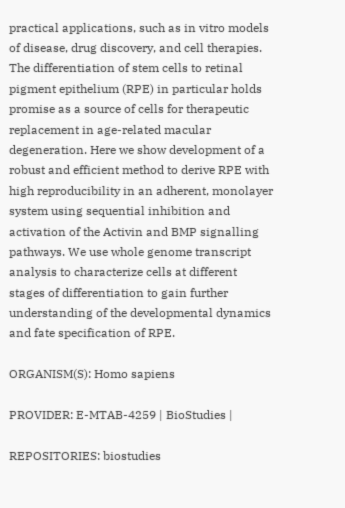practical applications, such as in vitro models of disease, drug discovery, and cell therapies. The differentiation of stem cells to retinal pigment epithelium (RPE) in particular holds promise as a source of cells for therapeutic replacement in age-related macular degeneration. Here we show development of a robust and efficient method to derive RPE with high reproducibility in an adherent, monolayer system using sequential inhibition and activation of the Activin and BMP signalling pathways. We use whole genome transcript analysis to characterize cells at different stages of differentiation to gain further understanding of the developmental dynamics and fate specification of RPE.

ORGANISM(S): Homo sapiens

PROVIDER: E-MTAB-4259 | BioStudies |

REPOSITORIES: biostudies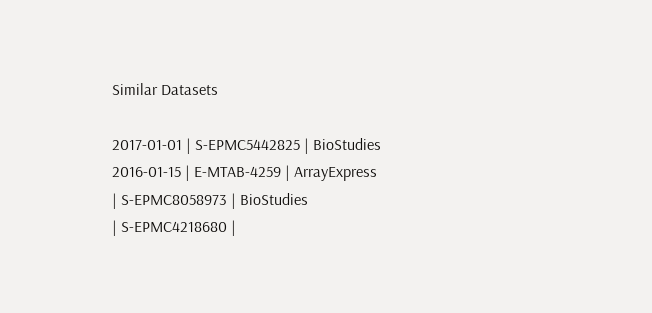Similar Datasets

2017-01-01 | S-EPMC5442825 | BioStudies
2016-01-15 | E-MTAB-4259 | ArrayExpress
| S-EPMC8058973 | BioStudies
| S-EPMC4218680 |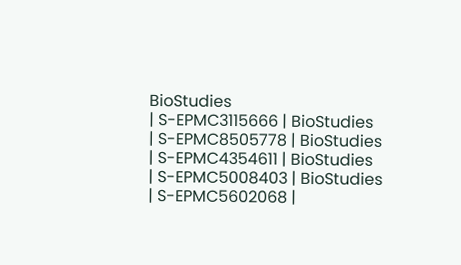BioStudies
| S-EPMC3115666 | BioStudies
| S-EPMC8505778 | BioStudies
| S-EPMC4354611 | BioStudies
| S-EPMC5008403 | BioStudies
| S-EPMC5602068 |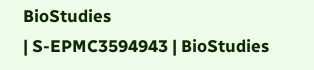BioStudies
| S-EPMC3594943 | BioStudies